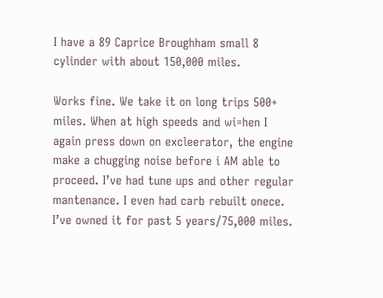I have a 89 Caprice Broughham small 8 cylinder with about 150,000 miles.

Works fine. We take it on long trips 500+ miles. When at high speeds and wi=hen I again press down on excleerator, the engine make a chugging noise before i AM able to proceed. I’ve had tune ups and other regular mantenance. I even had carb rebuilt onece. I’ve owned it for past 5 years/75,000 miles.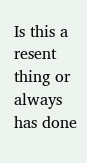Is this a resent thing or always has done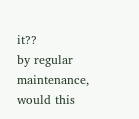it??
by regular maintenance, would this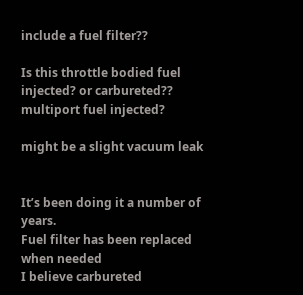include a fuel filter??

Is this throttle bodied fuel injected? or carbureted?? multiport fuel injected?

might be a slight vacuum leak


It’s been doing it a number of years.
Fuel filter has been replaced when needed
I believe carbureted